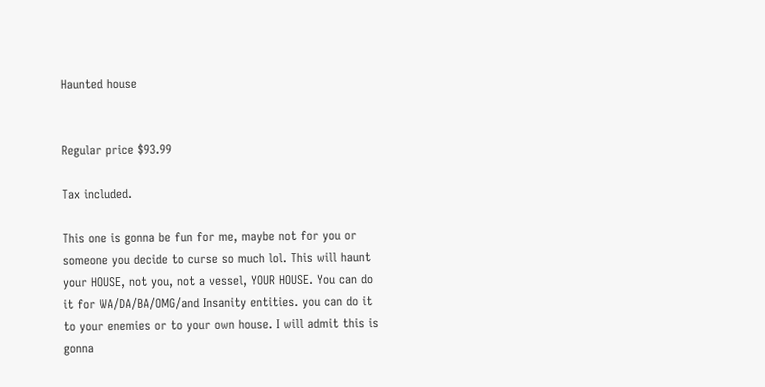Haunted house


Regular price $93.99

Tax included.

This one is gonna be fun for me, maybe not for you or someone you decide to curse so much lol. This will haunt your HOUSE, not you, not a vessel, YOUR HOUSE. You can do it for WA/DA/BA/OMG/and Insanity entities. you can do it to your enemies or to your own house. I will admit this is gonna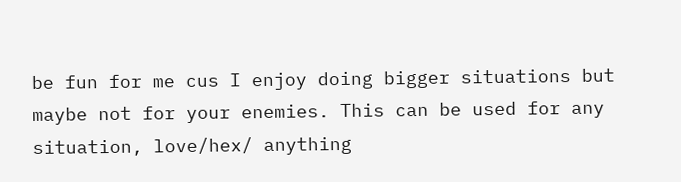be fun for me cus I enjoy doing bigger situations but maybe not for your enemies. This can be used for any situation, love/hex/ anything